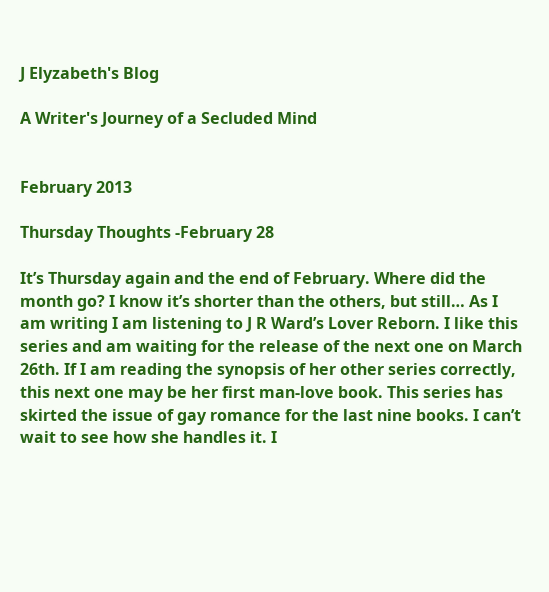J Elyzabeth's Blog

A Writer's Journey of a Secluded Mind


February 2013

Thursday Thoughts -February 28

It’s Thursday again and the end of February. Where did the month go? I know it’s shorter than the others, but still… As I am writing I am listening to J R Ward’s Lover Reborn. I like this series and am waiting for the release of the next one on March 26th. If I am reading the synopsis of her other series correctly, this next one may be her first man-love book. This series has skirted the issue of gay romance for the last nine books. I can’t wait to see how she handles it. I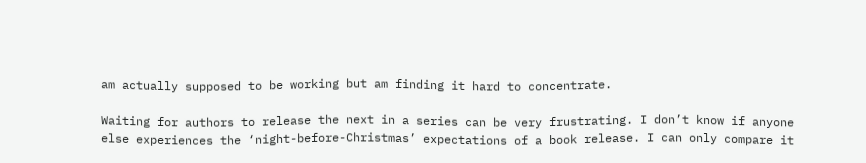am actually supposed to be working but am finding it hard to concentrate.

Waiting for authors to release the next in a series can be very frustrating. I don’t know if anyone else experiences the ‘night-before-Christmas’ expectations of a book release. I can only compare it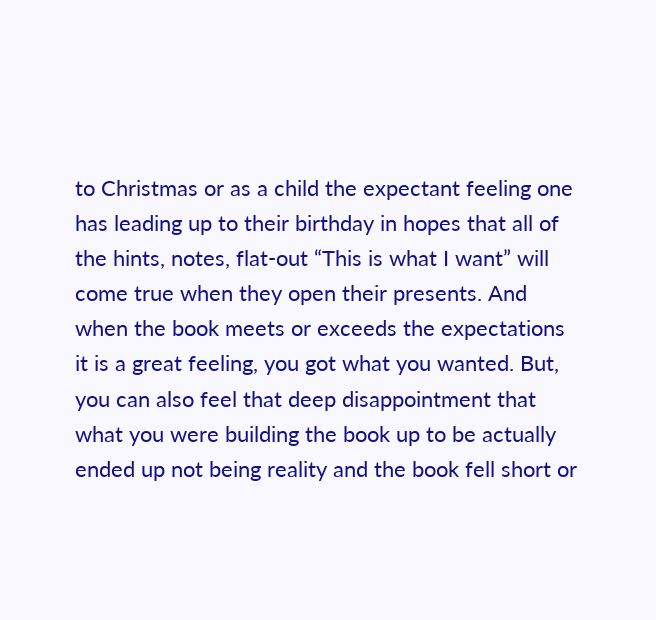to Christmas or as a child the expectant feeling one has leading up to their birthday in hopes that all of the hints, notes, flat-out “This is what I want” will come true when they open their presents. And when the book meets or exceeds the expectations it is a great feeling, you got what you wanted. But, you can also feel that deep disappointment that what you were building the book up to be actually ended up not being reality and the book fell short or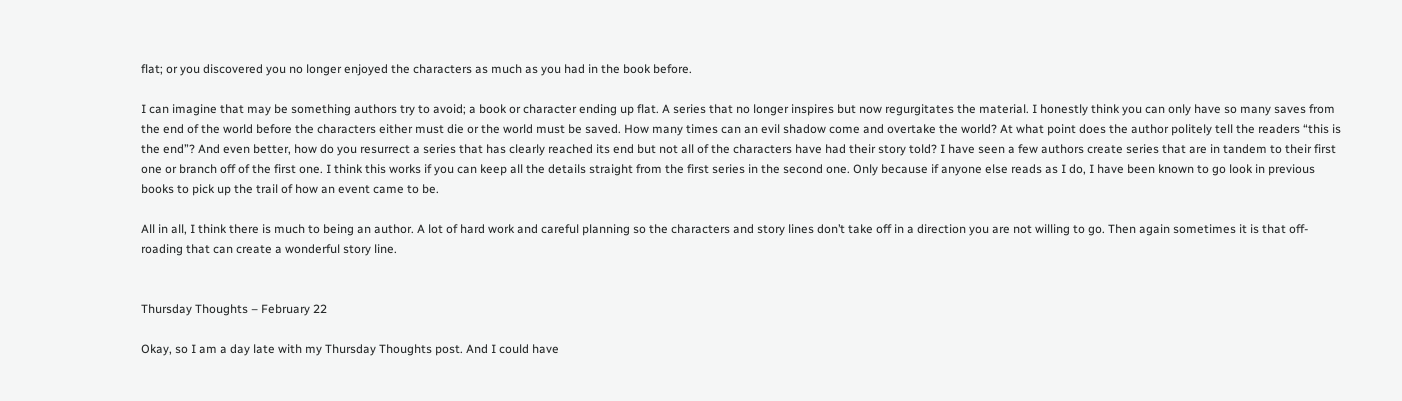flat; or you discovered you no longer enjoyed the characters as much as you had in the book before.

I can imagine that may be something authors try to avoid; a book or character ending up flat. A series that no longer inspires but now regurgitates the material. I honestly think you can only have so many saves from the end of the world before the characters either must die or the world must be saved. How many times can an evil shadow come and overtake the world? At what point does the author politely tell the readers “this is the end”? And even better, how do you resurrect a series that has clearly reached its end but not all of the characters have had their story told? I have seen a few authors create series that are in tandem to their first one or branch off of the first one. I think this works if you can keep all the details straight from the first series in the second one. Only because if anyone else reads as I do, I have been known to go look in previous books to pick up the trail of how an event came to be.

All in all, I think there is much to being an author. A lot of hard work and careful planning so the characters and story lines don’t take off in a direction you are not willing to go. Then again sometimes it is that off-roading that can create a wonderful story line.


Thursday Thoughts – February 22

Okay, so I am a day late with my Thursday Thoughts post. And I could have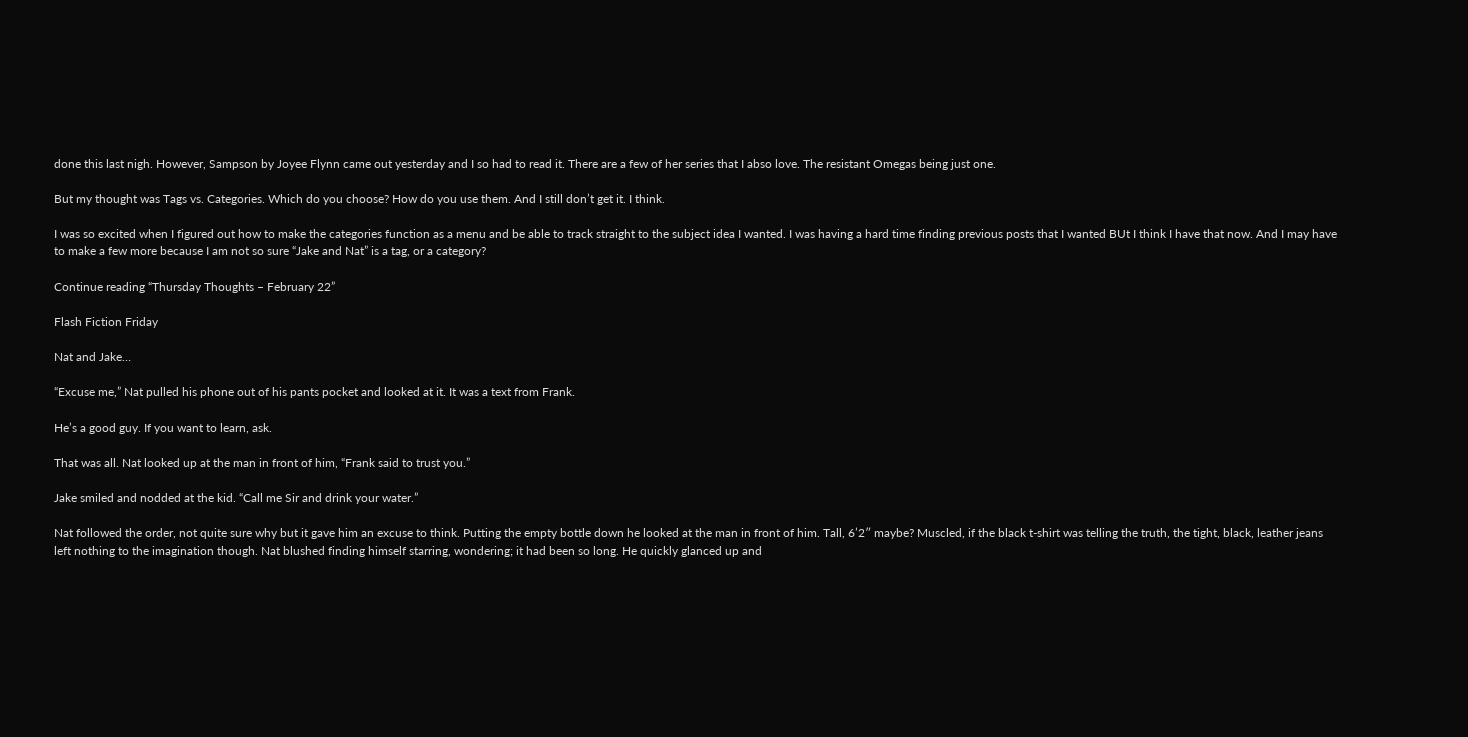done this last nigh. However, Sampson by Joyee Flynn came out yesterday and I so had to read it. There are a few of her series that I abso love. The resistant Omegas being just one.

But my thought was Tags vs. Categories. Which do you choose? How do you use them. And I still don’t get it. I think.

I was so excited when I figured out how to make the categories function as a menu and be able to track straight to the subject idea I wanted. I was having a hard time finding previous posts that I wanted BUt I think I have that now. And I may have to make a few more because I am not so sure “Jake and Nat” is a tag, or a category?

Continue reading “Thursday Thoughts – February 22”

Flash Fiction Friday

Nat and Jake…

“Excuse me,” Nat pulled his phone out of his pants pocket and looked at it. It was a text from Frank.

He’s a good guy. If you want to learn, ask.

That was all. Nat looked up at the man in front of him, “Frank said to trust you.”

Jake smiled and nodded at the kid. “Call me Sir and drink your water.”

Nat followed the order, not quite sure why but it gave him an excuse to think. Putting the empty bottle down he looked at the man in front of him. Tall, 6’2″ maybe? Muscled, if the black t-shirt was telling the truth, the tight, black, leather jeans left nothing to the imagination though. Nat blushed finding himself starring, wondering; it had been so long. He quickly glanced up and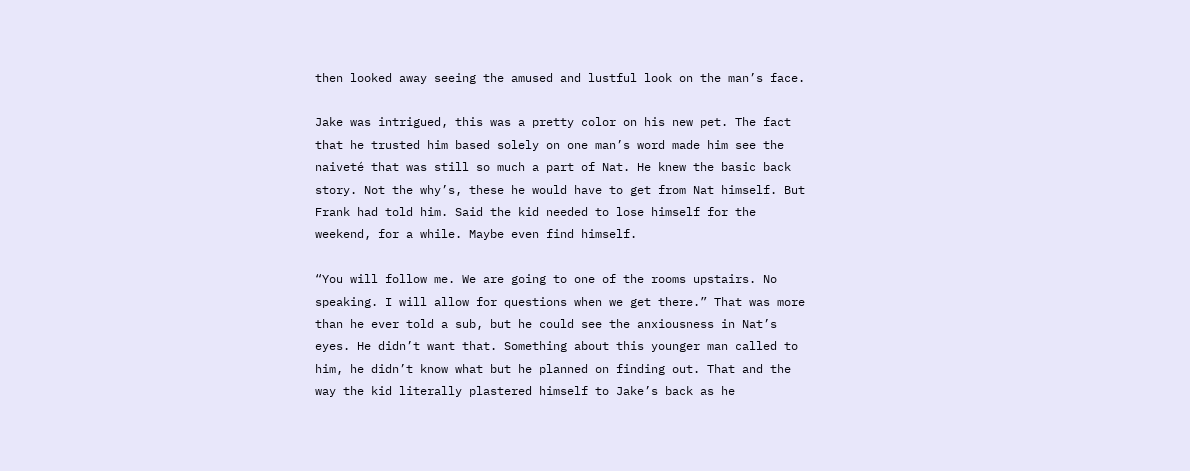then looked away seeing the amused and lustful look on the man’s face.

Jake was intrigued, this was a pretty color on his new pet. The fact that he trusted him based solely on one man’s word made him see the naiveté that was still so much a part of Nat. He knew the basic back story. Not the why’s, these he would have to get from Nat himself. But Frank had told him. Said the kid needed to lose himself for the weekend, for a while. Maybe even find himself.

“You will follow me. We are going to one of the rooms upstairs. No speaking. I will allow for questions when we get there.” That was more than he ever told a sub, but he could see the anxiousness in Nat’s eyes. He didn’t want that. Something about this younger man called to him, he didn’t know what but he planned on finding out. That and the way the kid literally plastered himself to Jake’s back as he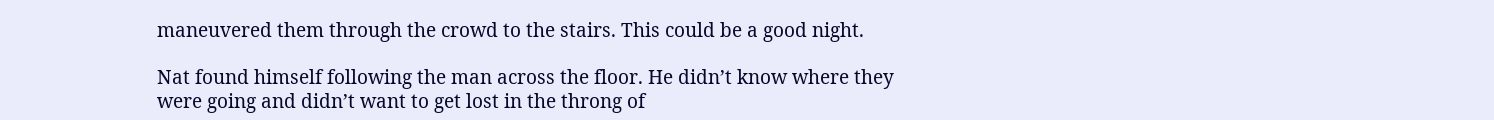maneuvered them through the crowd to the stairs. This could be a good night.

Nat found himself following the man across the floor. He didn’t know where they were going and didn’t want to get lost in the throng of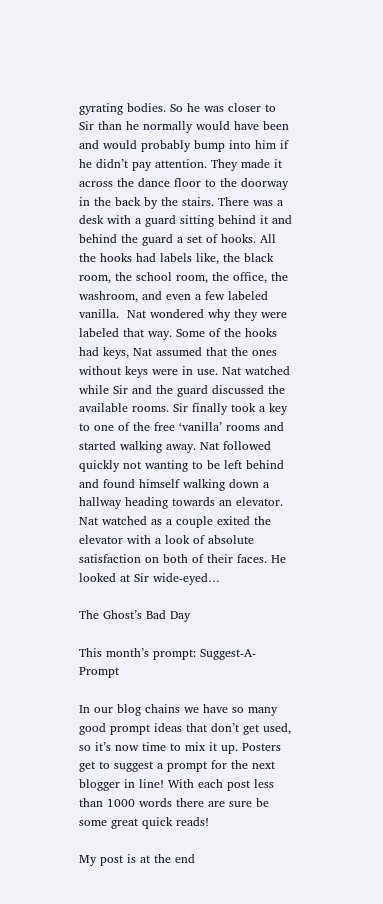gyrating bodies. So he was closer to Sir than he normally would have been and would probably bump into him if he didn’t pay attention. They made it across the dance floor to the doorway in the back by the stairs. There was a desk with a guard sitting behind it and behind the guard a set of hooks. All the hooks had labels like, the black room, the school room, the office, the washroom, and even a few labeled vanilla.  Nat wondered why they were labeled that way. Some of the hooks had keys, Nat assumed that the ones without keys were in use. Nat watched while Sir and the guard discussed the available rooms. Sir finally took a key to one of the free ‘vanilla’ rooms and started walking away. Nat followed quickly not wanting to be left behind and found himself walking down a hallway heading towards an elevator. Nat watched as a couple exited the elevator with a look of absolute satisfaction on both of their faces. He looked at Sir wide-eyed…

The Ghost’s Bad Day

This month’s prompt: Suggest-A-Prompt

In our blog chains we have so many good prompt ideas that don’t get used, so it’s now time to mix it up. Posters get to suggest a prompt for the next blogger in line! With each post less than 1000 words there are sure be some great quick reads!

My post is at the end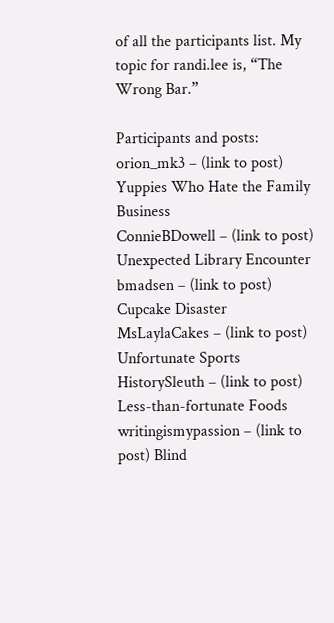of all the participants list. My topic for randi.lee is, “The Wrong Bar.”

Participants and posts:
orion_mk3 – (link to post) Yuppies Who Hate the Family Business
ConnieBDowell – (link to post) Unexpected Library Encounter
bmadsen – (link to post) Cupcake Disaster
MsLaylaCakes – (link to post) Unfortunate Sports
HistorySleuth – (link to post) Less-than-fortunate Foods
writingismypassion – (link to post) Blind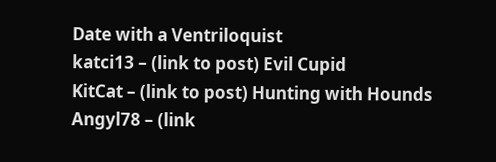Date with a Ventriloquist
katci13 – (link to post) Evil Cupid
KitCat – (link to post) Hunting with Hounds
Angyl78 – (link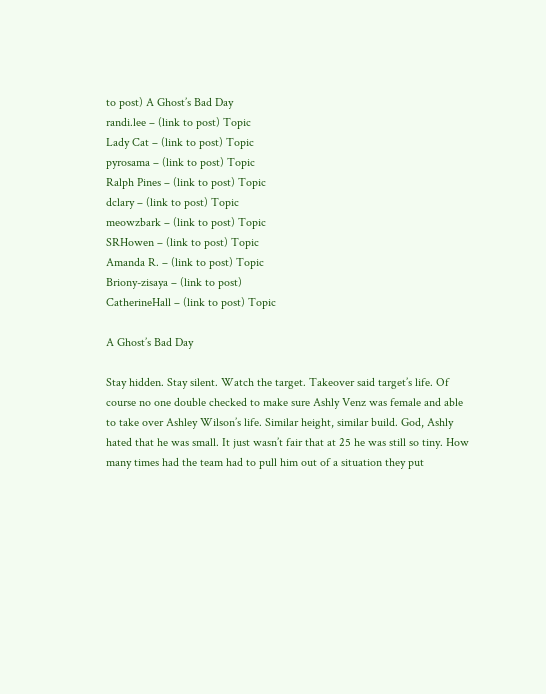to post) A Ghost’s Bad Day
randi.lee – (link to post) Topic
Lady Cat – (link to post) Topic
pyrosama – (link to post) Topic
Ralph Pines – (link to post) Topic
dclary – (link to post) Topic
meowzbark – (link to post) Topic
SRHowen – (link to post) Topic
Amanda R. – (link to post) Topic
Briony-zisaya – (link to post)
CatherineHall – (link to post) Topic

A Ghost’s Bad Day

Stay hidden. Stay silent. Watch the target. Takeover said target’s life. Of course no one double checked to make sure Ashly Venz was female and able to take over Ashley Wilson’s life. Similar height, similar build. God, Ashly hated that he was small. It just wasn’t fair that at 25 he was still so tiny. How many times had the team had to pull him out of a situation they put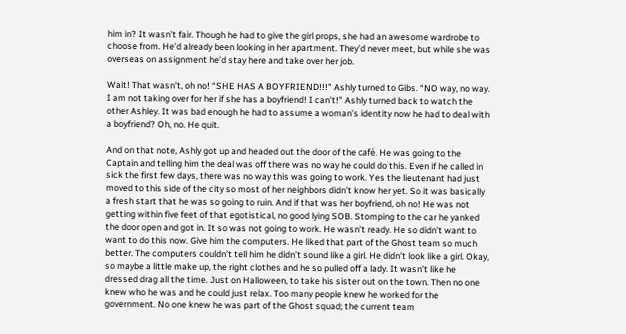him in? It wasn’t fair. Though he had to give the girl props, she had an awesome wardrobe to choose from. He’d already been looking in her apartment. They’d never meet, but while she was overseas on assignment he’d stay here and take over her job.

Wait! That wasn’t, oh no! “SHE HAS A BOYFRIEND!!!” Ashly turned to Gibs. “NO way, no way. I am not taking over for her if she has a boyfriend! I can’t!” Ashly turned back to watch the other Ashley. It was bad enough he had to assume a woman’s identity now he had to deal with a boyfriend? Oh, no. He quit.

And on that note, Ashly got up and headed out the door of the café. He was going to the Captain and telling him the deal was off there was no way he could do this. Even if he called in sick the first few days, there was no way this was going to work. Yes the lieutenant had just moved to this side of the city so most of her neighbors didn’t know her yet. So it was basically a fresh start that he was so going to ruin. And if that was her boyfriend, oh no! He was not getting within five feet of that egotistical, no good lying SOB. Stomping to the car he yanked the door open and got in. It so was not going to work. He wasn’t ready. He so didn’t want to want to do this now. Give him the computers. He liked that part of the Ghost team so much better. The computers couldn’t tell him he didn’t sound like a girl. He didn’t look like a girl. Okay, so maybe a little make up, the right clothes and he so pulled off a lady. It wasn’t like he dressed drag all the time. Just on Halloween, to take his sister out on the town. Then no one knew who he was and he could just relax. Too many people knew he worked for the government. No one knew he was part of the Ghost squad; the current team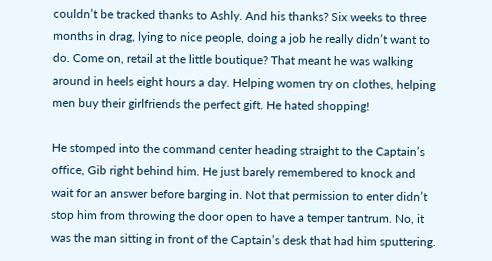couldn’t be tracked thanks to Ashly. And his thanks? Six weeks to three months in drag, lying to nice people, doing a job he really didn’t want to do. Come on, retail at the little boutique? That meant he was walking around in heels eight hours a day. Helping women try on clothes, helping men buy their girlfriends the perfect gift. He hated shopping!

He stomped into the command center heading straight to the Captain’s office, Gib right behind him. He just barely remembered to knock and wait for an answer before barging in. Not that permission to enter didn’t stop him from throwing the door open to have a temper tantrum. No, it was the man sitting in front of the Captain’s desk that had him sputtering.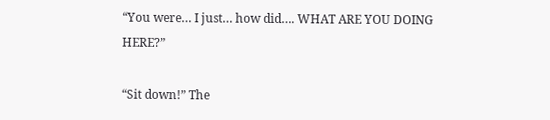“You were… I just… how did…. WHAT ARE YOU DOING HERE?”

“Sit down!” The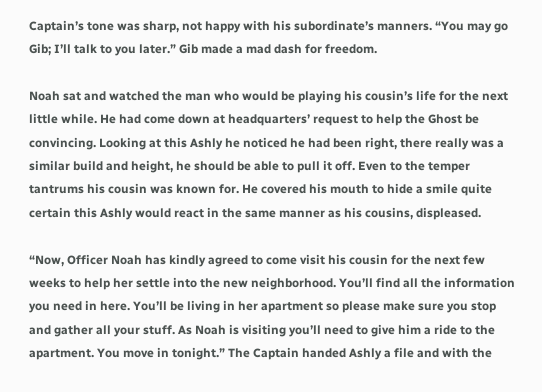Captain’s tone was sharp, not happy with his subordinate’s manners. “You may go Gib; I’ll talk to you later.” Gib made a mad dash for freedom.

Noah sat and watched the man who would be playing his cousin’s life for the next little while. He had come down at headquarters’ request to help the Ghost be convincing. Looking at this Ashly he noticed he had been right, there really was a similar build and height, he should be able to pull it off. Even to the temper tantrums his cousin was known for. He covered his mouth to hide a smile quite certain this Ashly would react in the same manner as his cousins, displeased.

“Now, Officer Noah has kindly agreed to come visit his cousin for the next few weeks to help her settle into the new neighborhood. You’ll find all the information you need in here. You’ll be living in her apartment so please make sure you stop and gather all your stuff. As Noah is visiting you’ll need to give him a ride to the apartment. You move in tonight.” The Captain handed Ashly a file and with the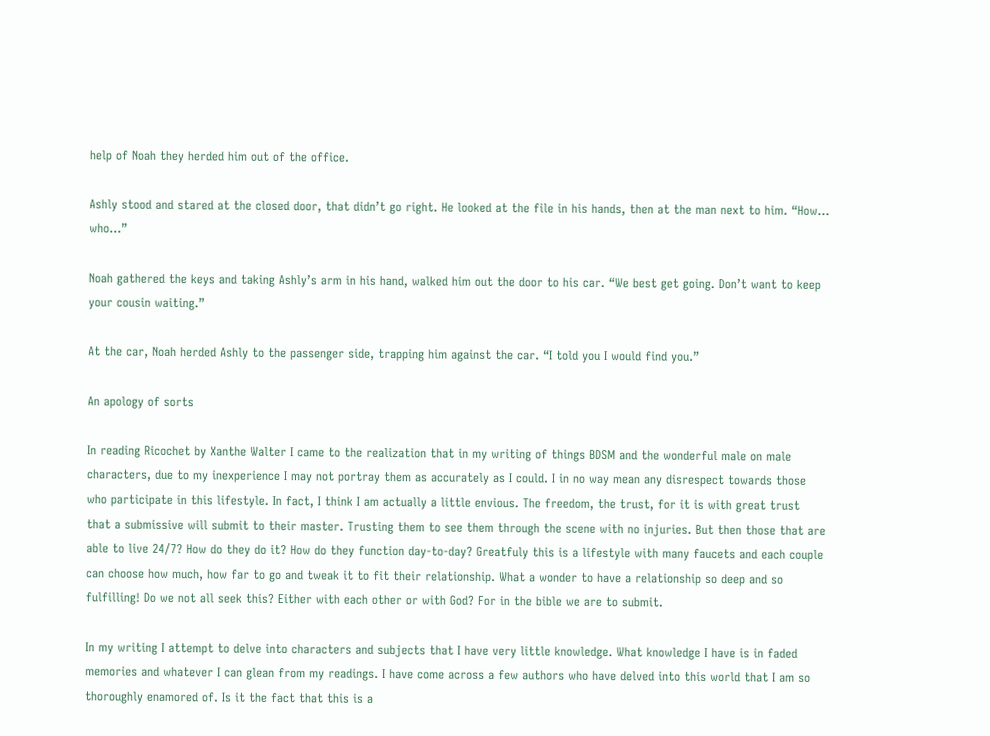help of Noah they herded him out of the office.

Ashly stood and stared at the closed door, that didn’t go right. He looked at the file in his hands, then at the man next to him. “How… who…”

Noah gathered the keys and taking Ashly’s arm in his hand, walked him out the door to his car. “We best get going. Don’t want to keep your cousin waiting.”

At the car, Noah herded Ashly to the passenger side, trapping him against the car. “I told you I would find you.”

An apology of sorts

In reading Ricochet by Xanthe Walter I came to the realization that in my writing of things BDSM and the wonderful male on male characters, due to my inexperience I may not portray them as accurately as I could. I in no way mean any disrespect towards those who participate in this lifestyle. In fact, I think I am actually a little envious. The freedom, the trust, for it is with great trust that a submissive will submit to their master. Trusting them to see them through the scene with no injuries. But then those that are able to live 24/7? How do they do it? How do they function day-to-day? Greatfuly this is a lifestyle with many faucets and each couple can choose how much, how far to go and tweak it to fit their relationship. What a wonder to have a relationship so deep and so fulfilling! Do we not all seek this? Either with each other or with God? For in the bible we are to submit.

In my writing I attempt to delve into characters and subjects that I have very little knowledge. What knowledge I have is in faded memories and whatever I can glean from my readings. I have come across a few authors who have delved into this world that I am so thoroughly enamored of. Is it the fact that this is a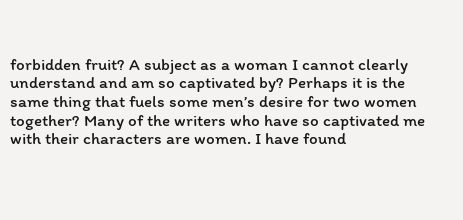forbidden fruit? A subject as a woman I cannot clearly understand and am so captivated by? Perhaps it is the same thing that fuels some men’s desire for two women together? Many of the writers who have so captivated me with their characters are women. I have found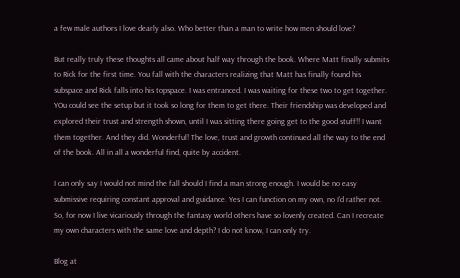a few male authors I love dearly also. Who better than a man to write how men should love?

But really truly these thoughts all came about half way through the book. Where Matt finally submits to Rick for the first time. You fall with the characters realizing that Matt has finally found his subspace and Rick falls into his topspace. I was entranced. I was waiting for these two to get together. YOu could see the setup but it took so long for them to get there. Their friendship was developed and explored their trust and strength shown, until I was sitting there going get to the good stuff!! I want them together. And they did. Wonderful! The love, trust and growth continued all the way to the end of the book. All in all a wonderful find, quite by accident.

I can only say I would not mind the fall should I find a man strong enough. I would be no easy submissive requiring constant approval and guidance. Yes I can function on my own, no I’d rather not. So, for now I live vicariously through the fantasy world others have so lovenly created. Can I recreate my own characters with the same love and depth? I do not know, I can only try.

Blog at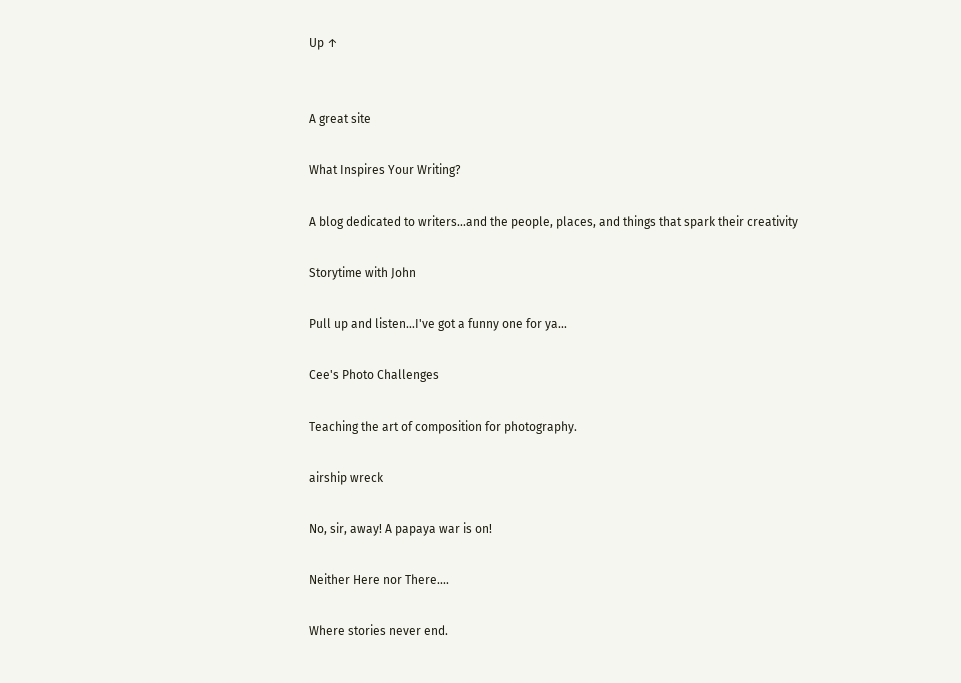Up ↑


A great site

What Inspires Your Writing?

A blog dedicated to writers...and the people, places, and things that spark their creativity

Storytime with John

Pull up and listen...I've got a funny one for ya...

Cee's Photo Challenges

Teaching the art of composition for photography.

airship wreck

No, sir, away! A papaya war is on!

Neither Here nor There....

Where stories never end.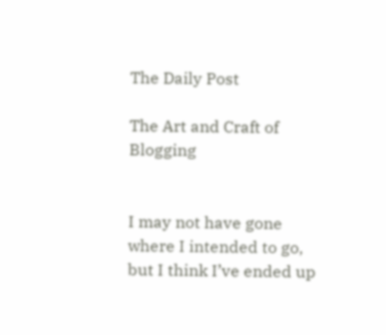The Daily Post

The Art and Craft of Blogging


I may not have gone where I intended to go, but I think I’ve ended up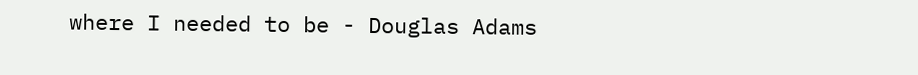where I needed to be - Douglas Adams